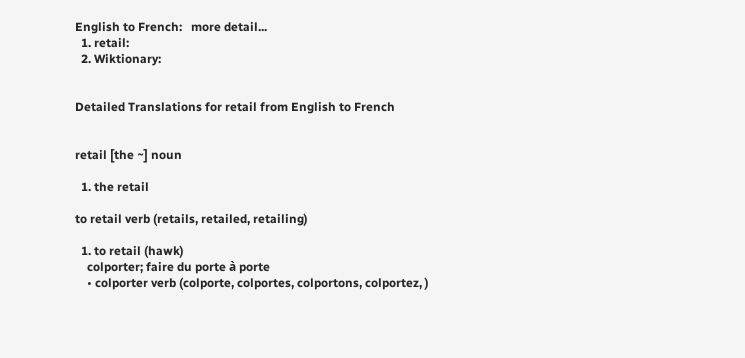English to French:   more detail...
  1. retail:
  2. Wiktionary:


Detailed Translations for retail from English to French


retail [the ~] noun

  1. the retail

to retail verb (retails, retailed, retailing)

  1. to retail (hawk)
    colporter; faire du porte à porte
    • colporter verb (colporte, colportes, colportons, colportez, )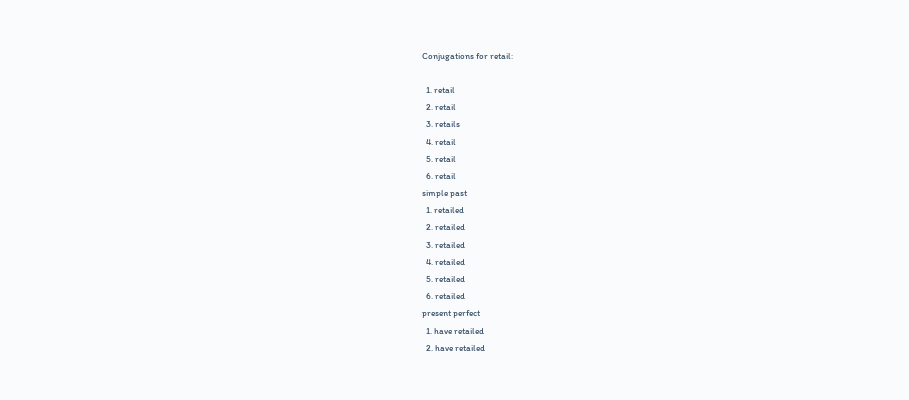Conjugations for retail:

  1. retail
  2. retail
  3. retails
  4. retail
  5. retail
  6. retail
simple past
  1. retailed
  2. retailed
  3. retailed
  4. retailed
  5. retailed
  6. retailed
present perfect
  1. have retailed
  2. have retailed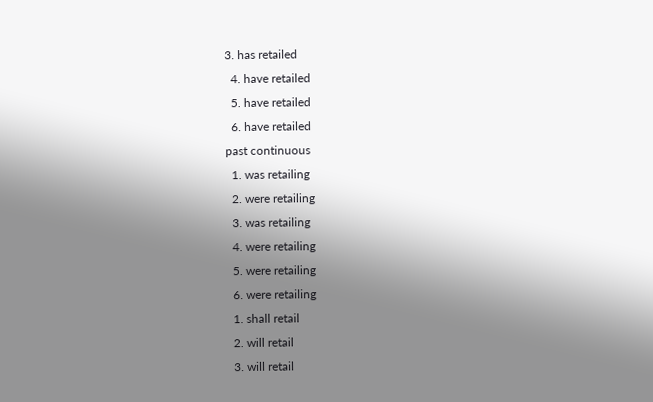3. has retailed
  4. have retailed
  5. have retailed
  6. have retailed
past continuous
  1. was retailing
  2. were retailing
  3. was retailing
  4. were retailing
  5. were retailing
  6. were retailing
  1. shall retail
  2. will retail
  3. will retail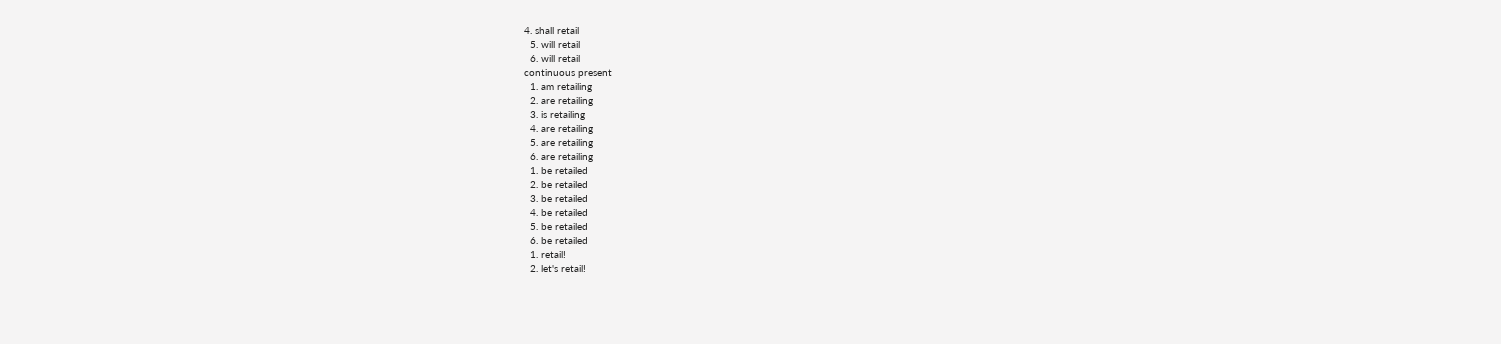4. shall retail
  5. will retail
  6. will retail
continuous present
  1. am retailing
  2. are retailing
  3. is retailing
  4. are retailing
  5. are retailing
  6. are retailing
  1. be retailed
  2. be retailed
  3. be retailed
  4. be retailed
  5. be retailed
  6. be retailed
  1. retail!
  2. let's retail!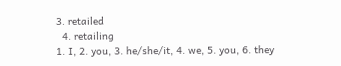3. retailed
  4. retailing
1. I, 2. you, 3. he/she/it, 4. we, 5. you, 6. they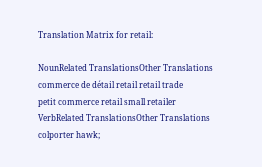Translation Matrix for retail:

NounRelated TranslationsOther Translations
commerce de détail retail retail trade
petit commerce retail small retailer
VerbRelated TranslationsOther Translations
colporter hawk;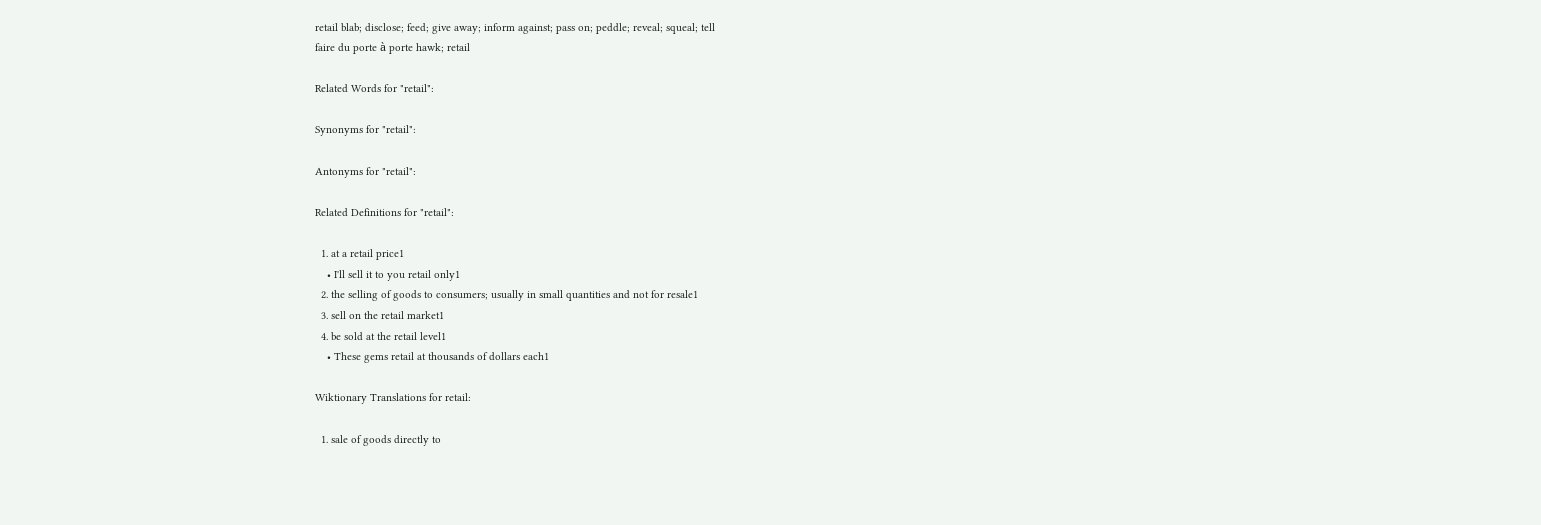retail blab; disclose; feed; give away; inform against; pass on; peddle; reveal; squeal; tell
faire du porte à porte hawk; retail

Related Words for "retail":

Synonyms for "retail":

Antonyms for "retail":

Related Definitions for "retail":

  1. at a retail price1
    • I'll sell it to you retail only1
  2. the selling of goods to consumers; usually in small quantities and not for resale1
  3. sell on the retail market1
  4. be sold at the retail level1
    • These gems retail at thousands of dollars each1

Wiktionary Translations for retail:

  1. sale of goods directly to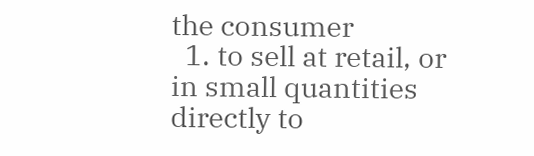the consumer
  1. to sell at retail, or in small quantities directly to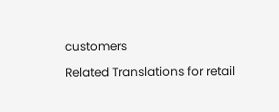customers

Related Translations for retail